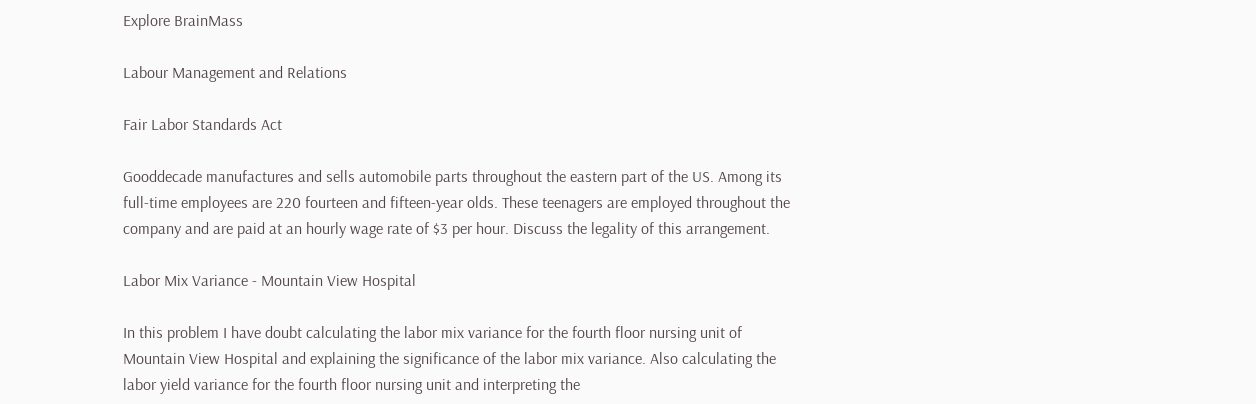Explore BrainMass

Labour Management and Relations

Fair Labor Standards Act

Gooddecade manufactures and sells automobile parts throughout the eastern part of the US. Among its full-time employees are 220 fourteen and fifteen-year olds. These teenagers are employed throughout the company and are paid at an hourly wage rate of $3 per hour. Discuss the legality of this arrangement.

Labor Mix Variance - Mountain View Hospital

In this problem I have doubt calculating the labor mix variance for the fourth floor nursing unit of Mountain View Hospital and explaining the significance of the labor mix variance. Also calculating the labor yield variance for the fourth floor nursing unit and interpreting the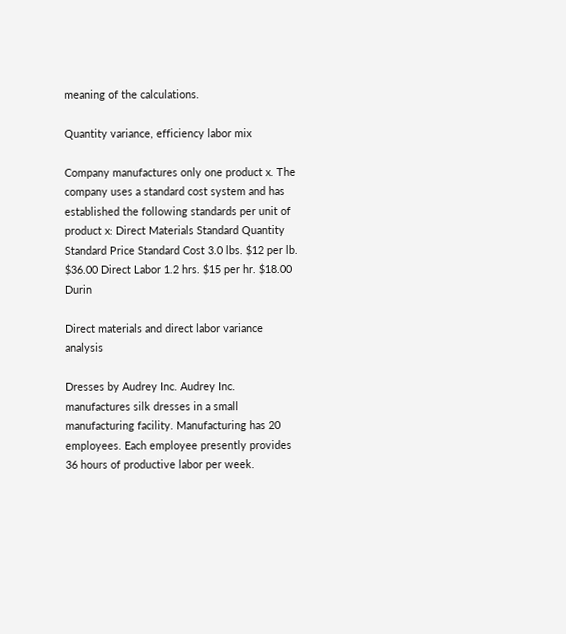meaning of the calculations.

Quantity variance, efficiency labor mix

Company manufactures only one product x. The company uses a standard cost system and has established the following standards per unit of product x: Direct Materials Standard Quantity Standard Price Standard Cost 3.0 lbs. $12 per lb. $36.00 Direct Labor 1.2 hrs. $15 per hr. $18.00 Durin

Direct materials and direct labor variance analysis

Dresses by Audrey Inc. Audrey Inc. manufactures silk dresses in a small manufacturing facility. Manufacturing has 20 employees. Each employee presently provides 36 hours of productive labor per week.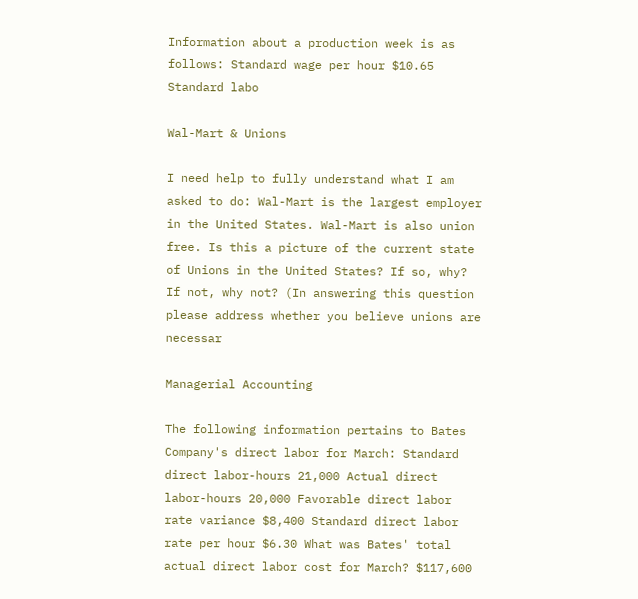Information about a production week is as follows: Standard wage per hour $10.65 Standard labo

Wal-Mart & Unions

I need help to fully understand what I am asked to do: Wal-Mart is the largest employer in the United States. Wal-Mart is also union free. Is this a picture of the current state of Unions in the United States? If so, why? If not, why not? (In answering this question please address whether you believe unions are necessar

Managerial Accounting

The following information pertains to Bates Company's direct labor for March: Standard direct labor-hours 21,000 Actual direct labor-hours 20,000 Favorable direct labor rate variance $8,400 Standard direct labor rate per hour $6.30 What was Bates' total actual direct labor cost for March? $117,600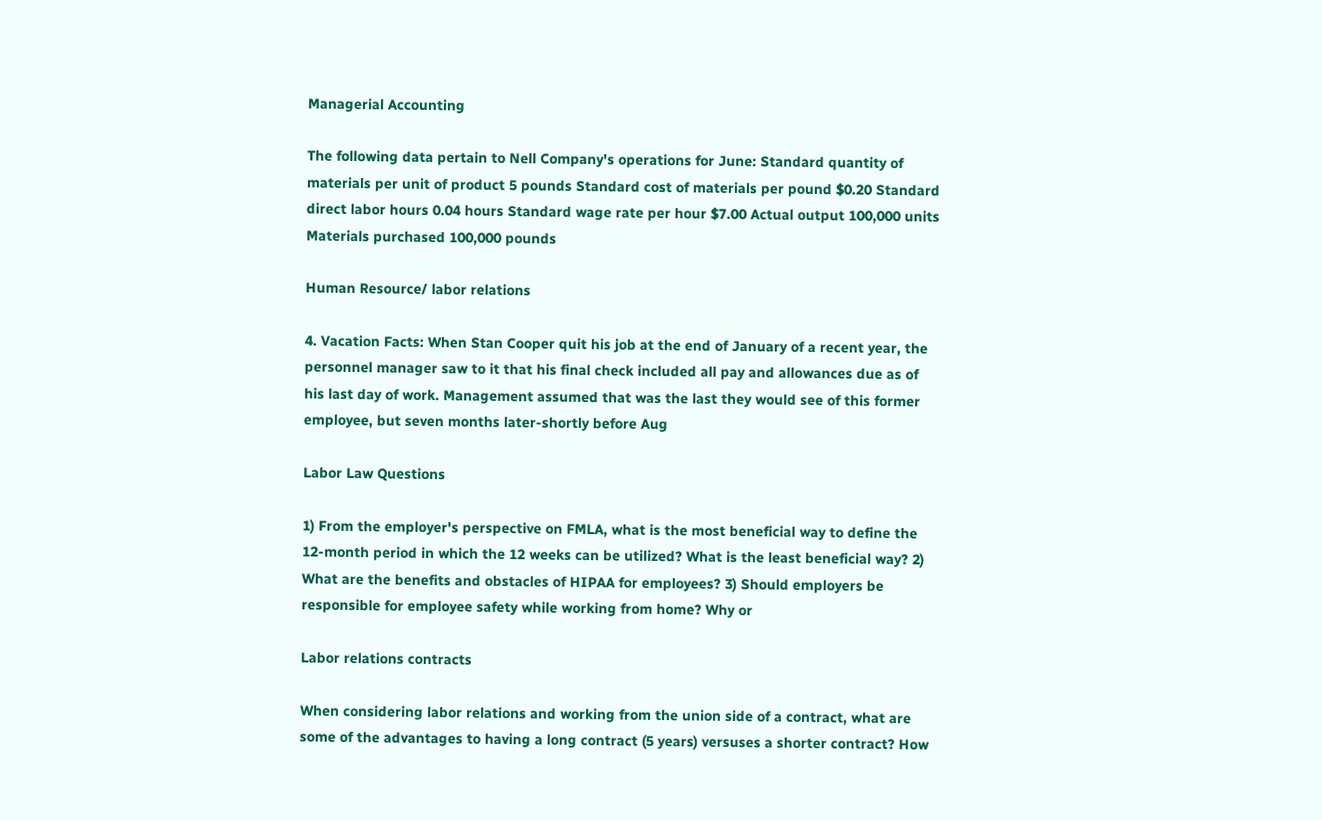Managerial Accounting

The following data pertain to Nell Company's operations for June: Standard quantity of materials per unit of product 5 pounds Standard cost of materials per pound $0.20 Standard direct labor hours 0.04 hours Standard wage rate per hour $7.00 Actual output 100,000 units Materials purchased 100,000 pounds

Human Resource/ labor relations

4. Vacation Facts: When Stan Cooper quit his job at the end of January of a recent year, the personnel manager saw to it that his final check included all pay and allowances due as of his last day of work. Management assumed that was the last they would see of this former employee, but seven months later-shortly before Aug

Labor Law Questions

1) From the employer's perspective on FMLA, what is the most beneficial way to define the 12-month period in which the 12 weeks can be utilized? What is the least beneficial way? 2) What are the benefits and obstacles of HIPAA for employees? 3) Should employers be responsible for employee safety while working from home? Why or

Labor relations contracts

When considering labor relations and working from the union side of a contract, what are some of the advantages to having a long contract (5 years) versuses a shorter contract? How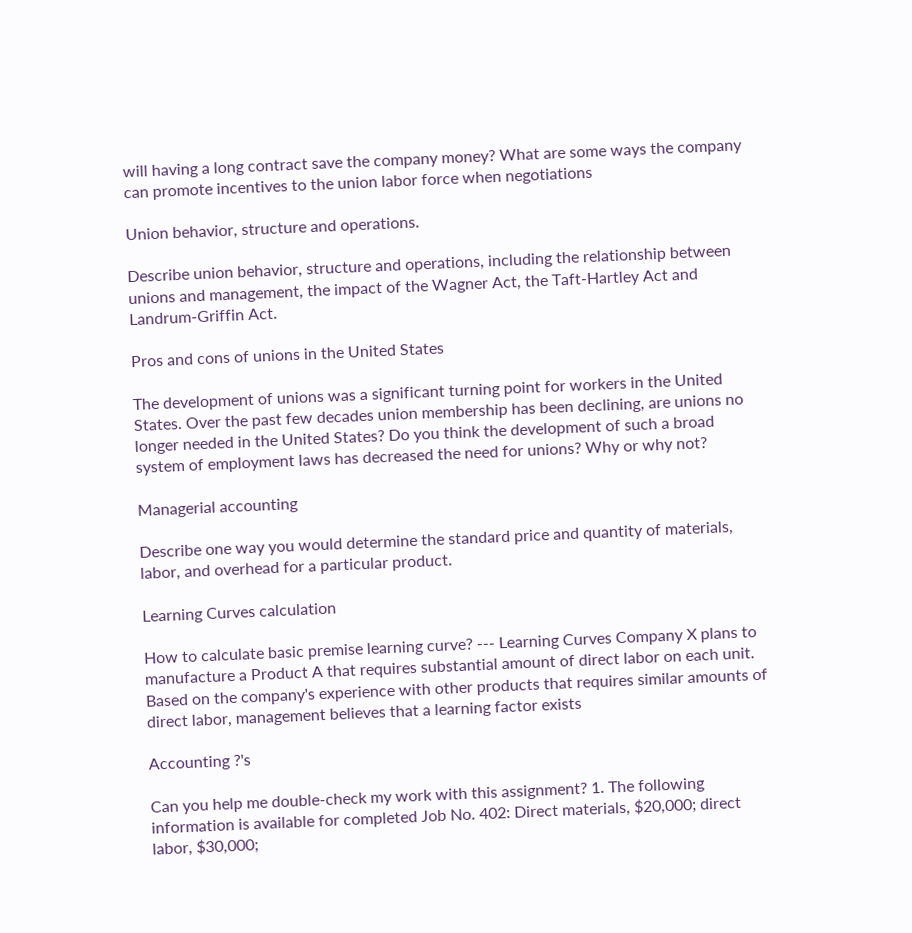will having a long contract save the company money? What are some ways the company can promote incentives to the union labor force when negotiations

Union behavior, structure and operations.

Describe union behavior, structure and operations, including the relationship between unions and management, the impact of the Wagner Act, the Taft-Hartley Act and Landrum-Griffin Act.

Pros and cons of unions in the United States

The development of unions was a significant turning point for workers in the United States. Over the past few decades union membership has been declining, are unions no longer needed in the United States? Do you think the development of such a broad system of employment laws has decreased the need for unions? Why or why not?

Managerial accounting

Describe one way you would determine the standard price and quantity of materials, labor, and overhead for a particular product.

Learning Curves calculation

How to calculate basic premise learning curve? --- Learning Curves Company X plans to manufacture a Product A that requires substantial amount of direct labor on each unit. Based on the company's experience with other products that requires similar amounts of direct labor, management believes that a learning factor exists

Accounting ?'s

Can you help me double-check my work with this assignment? 1. The following information is available for completed Job No. 402: Direct materials, $20,000; direct labor, $30,000;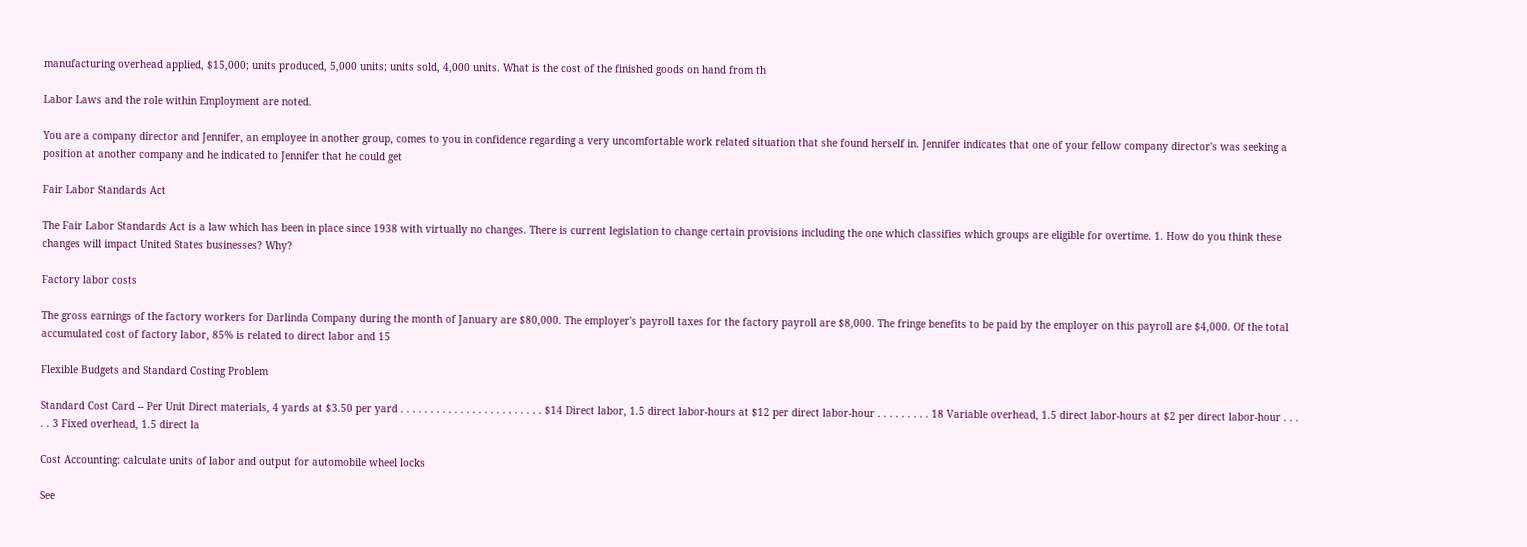manufacturing overhead applied, $15,000; units produced, 5,000 units; units sold, 4,000 units. What is the cost of the finished goods on hand from th

Labor Laws and the role within Employment are noted.

You are a company director and Jennifer, an employee in another group, comes to you in confidence regarding a very uncomfortable work related situation that she found herself in. Jennifer indicates that one of your fellow company director's was seeking a position at another company and he indicated to Jennifer that he could get

Fair Labor Standards Act

The Fair Labor Standards Act is a law which has been in place since 1938 with virtually no changes. There is current legislation to change certain provisions including the one which classifies which groups are eligible for overtime. 1. How do you think these changes will impact United States businesses? Why?

Factory labor costs

The gross earnings of the factory workers for Darlinda Company during the month of January are $80,000. The employer's payroll taxes for the factory payroll are $8,000. The fringe benefits to be paid by the employer on this payroll are $4,000. Of the total accumulated cost of factory labor, 85% is related to direct labor and 15

Flexible Budgets and Standard Costing Problem

Standard Cost Card -- Per Unit Direct materials, 4 yards at $3.50 per yard . . . . . . . . . . . . . . . . . . . . . . . . $14 Direct labor, 1.5 direct labor-hours at $12 per direct labor-hour . . . . . . . . . 18 Variable overhead, 1.5 direct labor-hours at $2 per direct labor-hour . . . . . 3 Fixed overhead, 1.5 direct la

Cost Accounting: calculate units of labor and output for automobile wheel locks

See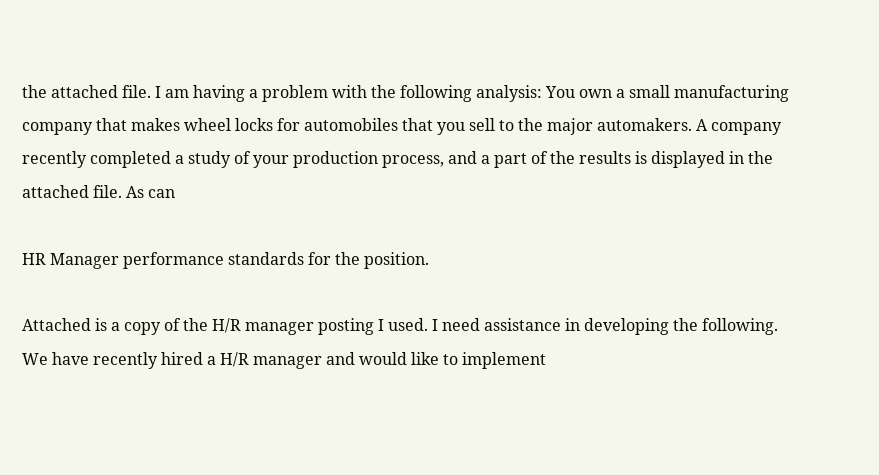the attached file. I am having a problem with the following analysis: You own a small manufacturing company that makes wheel locks for automobiles that you sell to the major automakers. A company recently completed a study of your production process, and a part of the results is displayed in the attached file. As can

HR Manager performance standards for the position.

Attached is a copy of the H/R manager posting I used. I need assistance in developing the following. We have recently hired a H/R manager and would like to implement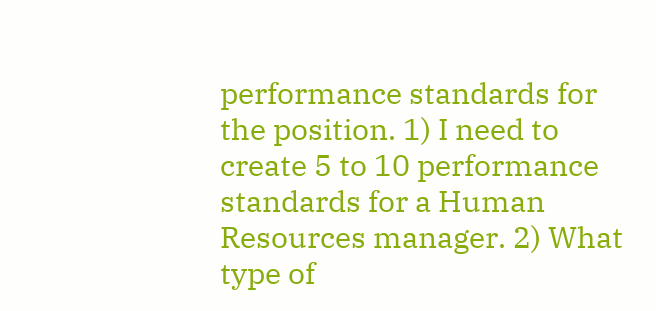performance standards for the position. 1) I need to create 5 to 10 performance standards for a Human Resources manager. 2) What type of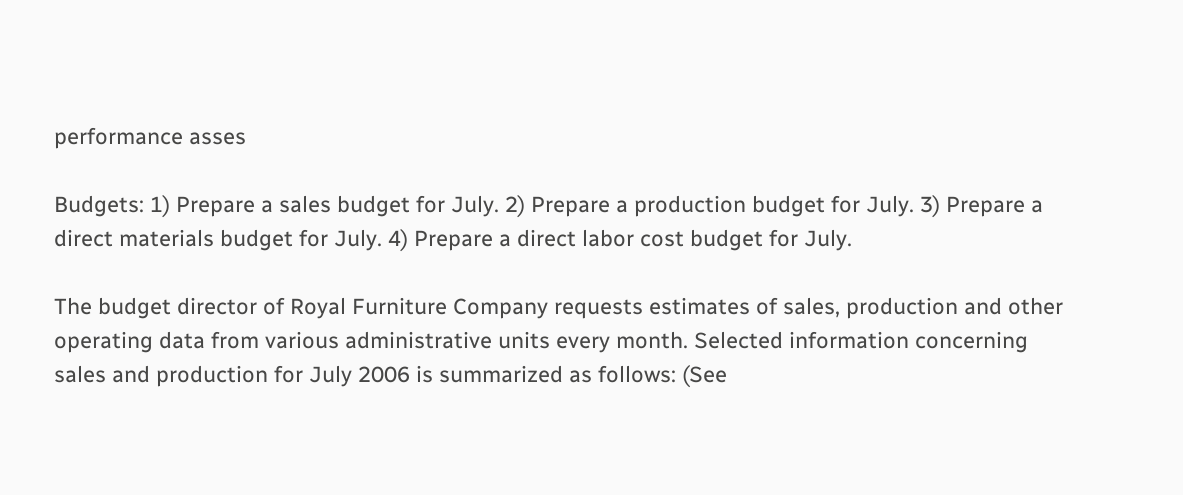performance asses

Budgets: 1) Prepare a sales budget for July. 2) Prepare a production budget for July. 3) Prepare a direct materials budget for July. 4) Prepare a direct labor cost budget for July.

The budget director of Royal Furniture Company requests estimates of sales, production and other operating data from various administrative units every month. Selected information concerning sales and production for July 2006 is summarized as follows: (See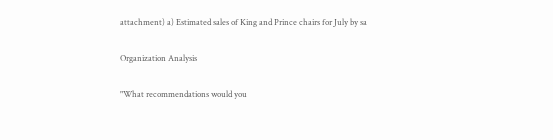attachment) a) Estimated sales of King and Prince chairs for July by sa

Organization Analysis

"What recommendations would you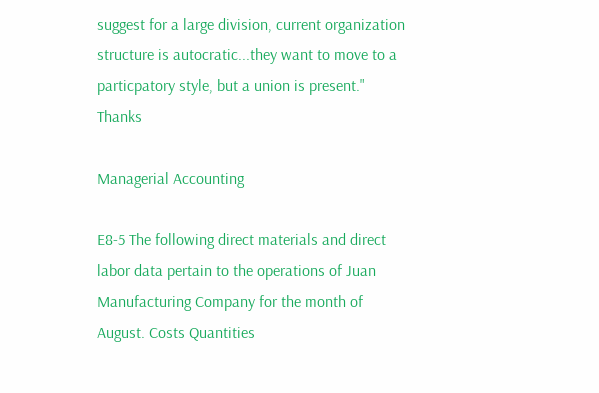suggest for a large division, current organization structure is autocratic...they want to move to a particpatory style, but a union is present." Thanks

Managerial Accounting

E8-5 The following direct materials and direct labor data pertain to the operations of Juan Manufacturing Company for the month of August. Costs Quantities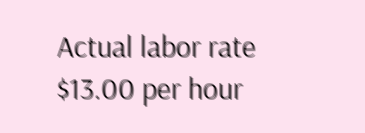Actual labor rate $13.00 per hour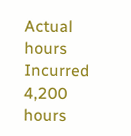Actual hours Incurred 4,200 hours